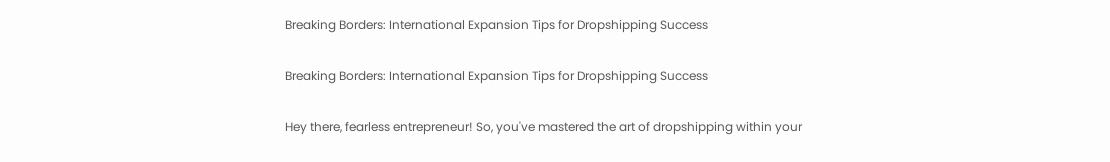Breaking Borders: International Expansion Tips for Dropshipping Success

Breaking Borders: International Expansion Tips for Dropshipping Success

Hey there, fearless entrepreneur! So, you've mastered the art of dropshipping within your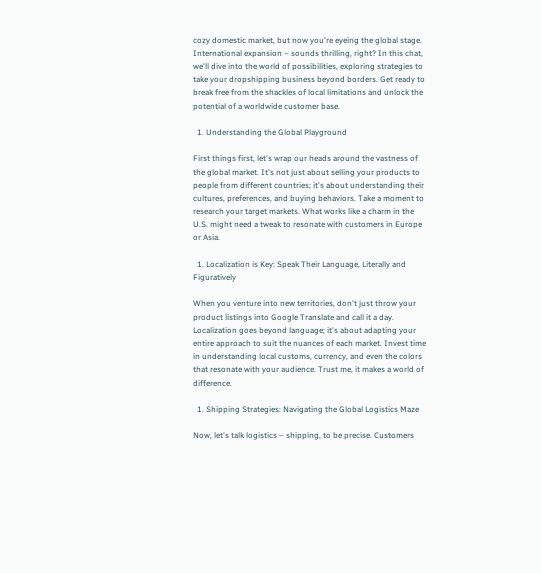cozy domestic market, but now you're eyeing the global stage. International expansion – sounds thrilling, right? In this chat, we'll dive into the world of possibilities, exploring strategies to take your dropshipping business beyond borders. Get ready to break free from the shackles of local limitations and unlock the potential of a worldwide customer base.

  1. Understanding the Global Playground

First things first, let's wrap our heads around the vastness of the global market. It's not just about selling your products to people from different countries; it's about understanding their cultures, preferences, and buying behaviors. Take a moment to research your target markets. What works like a charm in the U.S. might need a tweak to resonate with customers in Europe or Asia.

  1. Localization is Key: Speak Their Language, Literally and Figuratively

When you venture into new territories, don't just throw your product listings into Google Translate and call it a day. Localization goes beyond language; it's about adapting your entire approach to suit the nuances of each market. Invest time in understanding local customs, currency, and even the colors that resonate with your audience. Trust me, it makes a world of difference.

  1. Shipping Strategies: Navigating the Global Logistics Maze

Now, let's talk logistics – shipping, to be precise. Customers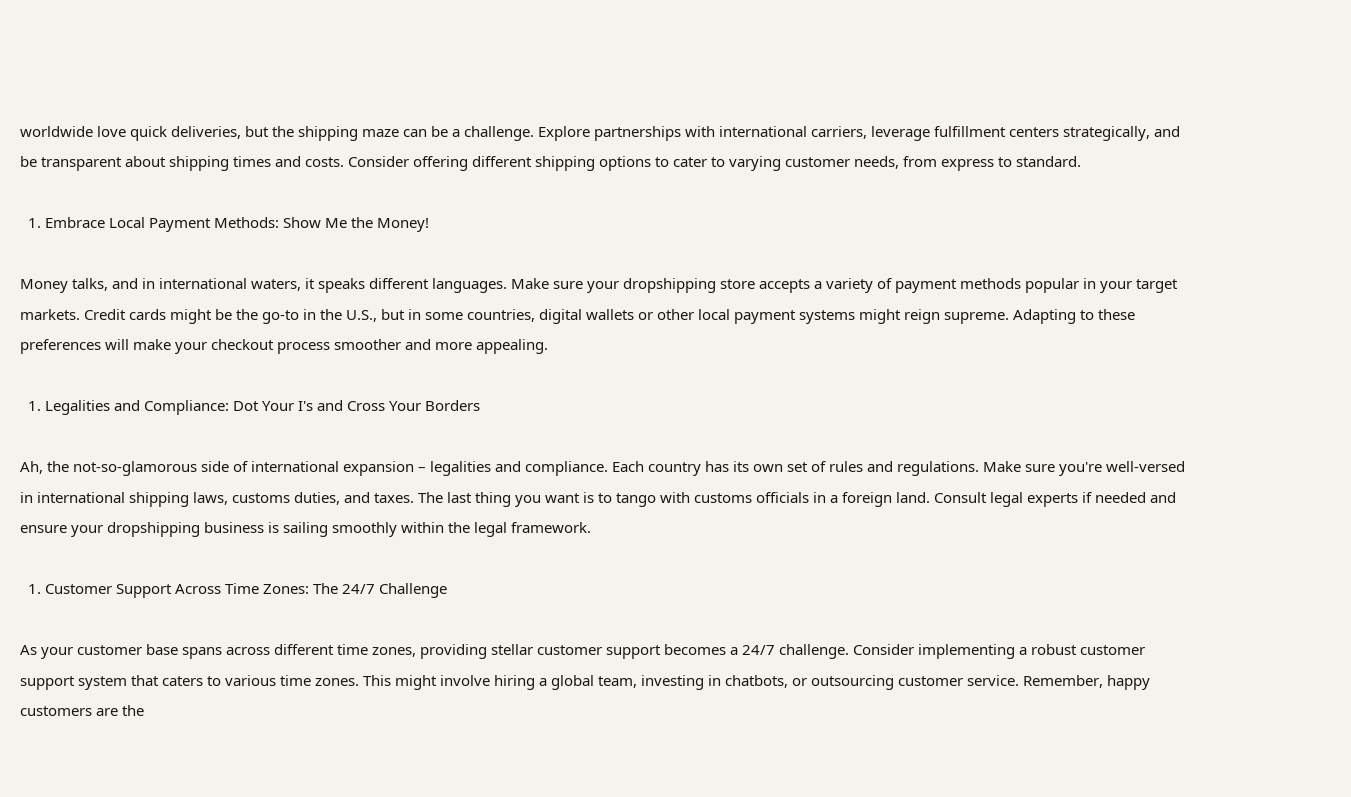worldwide love quick deliveries, but the shipping maze can be a challenge. Explore partnerships with international carriers, leverage fulfillment centers strategically, and be transparent about shipping times and costs. Consider offering different shipping options to cater to varying customer needs, from express to standard.

  1. Embrace Local Payment Methods: Show Me the Money!

Money talks, and in international waters, it speaks different languages. Make sure your dropshipping store accepts a variety of payment methods popular in your target markets. Credit cards might be the go-to in the U.S., but in some countries, digital wallets or other local payment systems might reign supreme. Adapting to these preferences will make your checkout process smoother and more appealing.

  1. Legalities and Compliance: Dot Your I's and Cross Your Borders

Ah, the not-so-glamorous side of international expansion – legalities and compliance. Each country has its own set of rules and regulations. Make sure you're well-versed in international shipping laws, customs duties, and taxes. The last thing you want is to tango with customs officials in a foreign land. Consult legal experts if needed and ensure your dropshipping business is sailing smoothly within the legal framework.

  1. Customer Support Across Time Zones: The 24/7 Challenge

As your customer base spans across different time zones, providing stellar customer support becomes a 24/7 challenge. Consider implementing a robust customer support system that caters to various time zones. This might involve hiring a global team, investing in chatbots, or outsourcing customer service. Remember, happy customers are the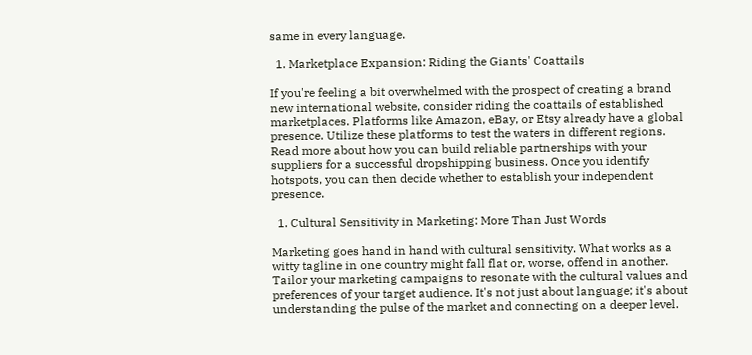same in every language.

  1. Marketplace Expansion: Riding the Giants' Coattails

If you're feeling a bit overwhelmed with the prospect of creating a brand new international website, consider riding the coattails of established marketplaces. Platforms like Amazon, eBay, or Etsy already have a global presence. Utilize these platforms to test the waters in different regions. Read more about how you can build reliable partnerships with your suppliers for a successful dropshipping business. Once you identify hotspots, you can then decide whether to establish your independent presence.

  1. Cultural Sensitivity in Marketing: More Than Just Words

Marketing goes hand in hand with cultural sensitivity. What works as a witty tagline in one country might fall flat or, worse, offend in another. Tailor your marketing campaigns to resonate with the cultural values and preferences of your target audience. It's not just about language; it's about understanding the pulse of the market and connecting on a deeper level.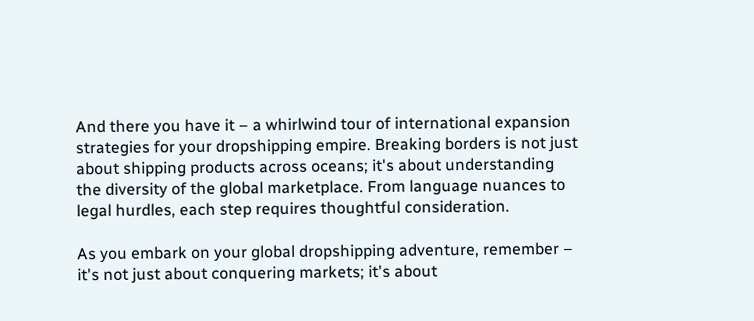And there you have it – a whirlwind tour of international expansion strategies for your dropshipping empire. Breaking borders is not just about shipping products across oceans; it's about understanding the diversity of the global marketplace. From language nuances to legal hurdles, each step requires thoughtful consideration.

As you embark on your global dropshipping adventure, remember – it's not just about conquering markets; it's about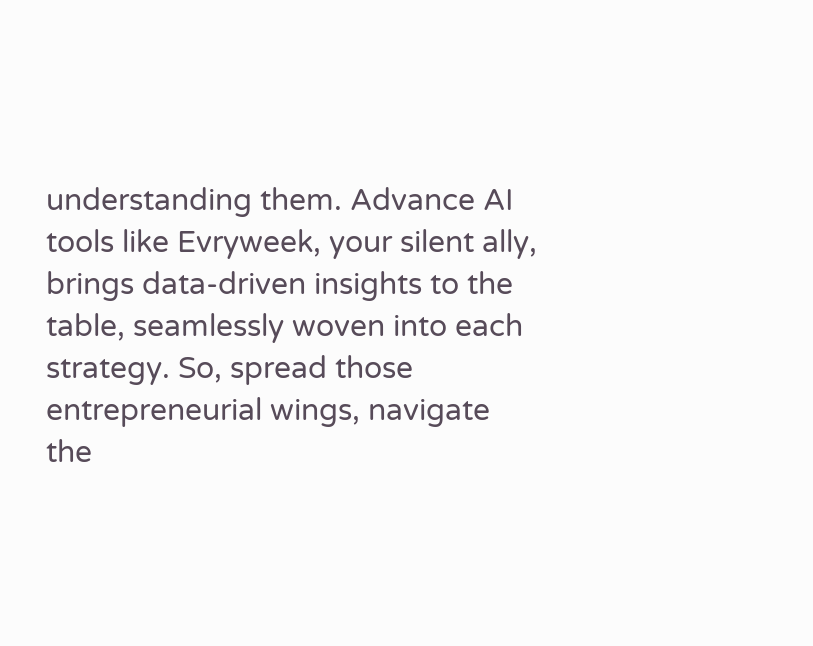understanding them. Advance AI tools like Evryweek, your silent ally, brings data-driven insights to the table, seamlessly woven into each strategy. So, spread those entrepreneurial wings, navigate the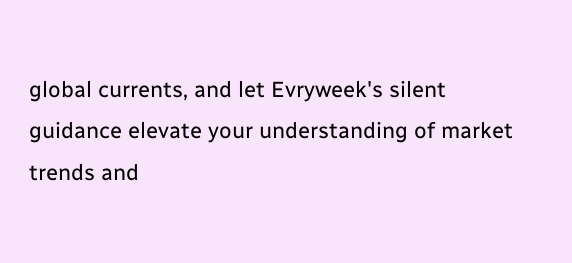global currents, and let Evryweek's silent guidance elevate your understanding of market trends and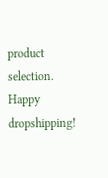product selection. Happy dropshipping!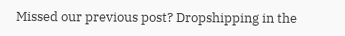Missed our previous post? Dropshipping in the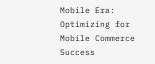Mobile Era: Optimizing for Mobile Commerce Success